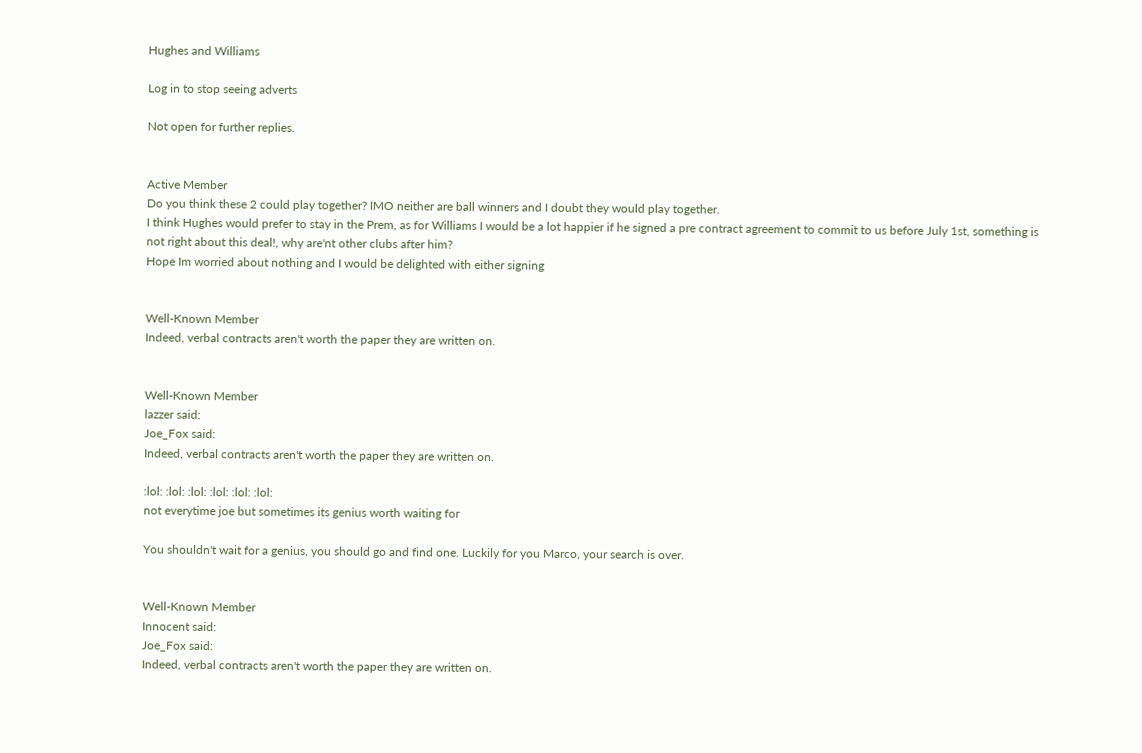Hughes and Williams

Log in to stop seeing adverts

Not open for further replies.


Active Member
Do you think these 2 could play together? IMO neither are ball winners and I doubt they would play together.
I think Hughes would prefer to stay in the Prem, as for Williams I would be a lot happier if he signed a pre contract agreement to commit to us before July 1st, something is not right about this deal!, why are'nt other clubs after him?
Hope Im worried about nothing and I would be delighted with either signing


Well-Known Member
Indeed, verbal contracts aren't worth the paper they are written on.


Well-Known Member
lazzer said:
Joe_Fox said:
Indeed, verbal contracts aren't worth the paper they are written on.

:lol: :lol: :lol: :lol: :lol: :lol:
not everytime joe but sometimes its genius worth waiting for

You shouldn't wait for a genius, you should go and find one. Luckily for you Marco, your search is over.


Well-Known Member
Innocent said:
Joe_Fox said:
Indeed, verbal contracts aren't worth the paper they are written on.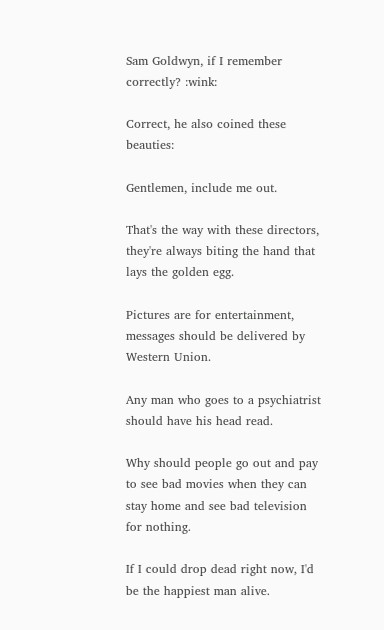Sam Goldwyn, if I remember correctly? :wink:

Correct, he also coined these beauties:

Gentlemen, include me out.

That's the way with these directors, they're always biting the hand that lays the golden egg.

Pictures are for entertainment, messages should be delivered by Western Union.

Any man who goes to a psychiatrist should have his head read.

Why should people go out and pay to see bad movies when they can stay home and see bad television for nothing.

If I could drop dead right now, I'd be the happiest man alive.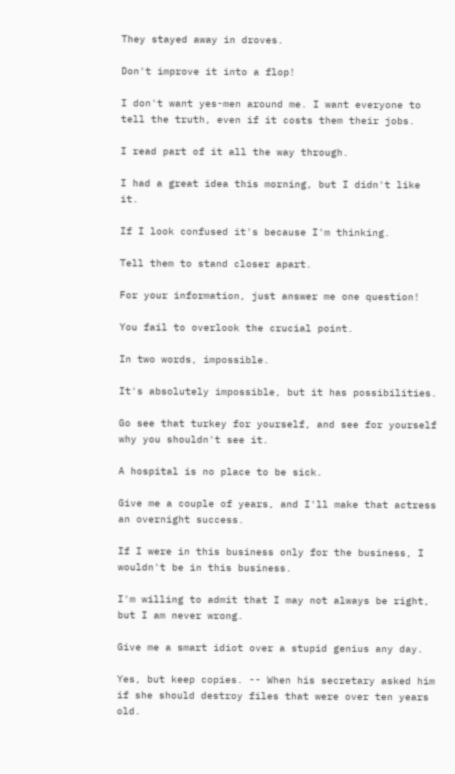They stayed away in droves.

Don't improve it into a flop!

I don't want yes-men around me. I want everyone to tell the truth, even if it costs them their jobs.

I read part of it all the way through.

I had a great idea this morning, but I didn't like it.

If I look confused it's because I'm thinking.

Tell them to stand closer apart.

For your information, just answer me one question!

You fail to overlook the crucial point.

In two words, impossible.

It's absolutely impossible, but it has possibilities.

Go see that turkey for yourself, and see for yourself why you shouldn't see it.

A hospital is no place to be sick.

Give me a couple of years, and I'll make that actress an overnight success.

If I were in this business only for the business, I wouldn't be in this business.

I'm willing to admit that I may not always be right, but I am never wrong.

Give me a smart idiot over a stupid genius any day.

Yes, but keep copies. -- When his secretary asked him if she should destroy files that were over ten years old.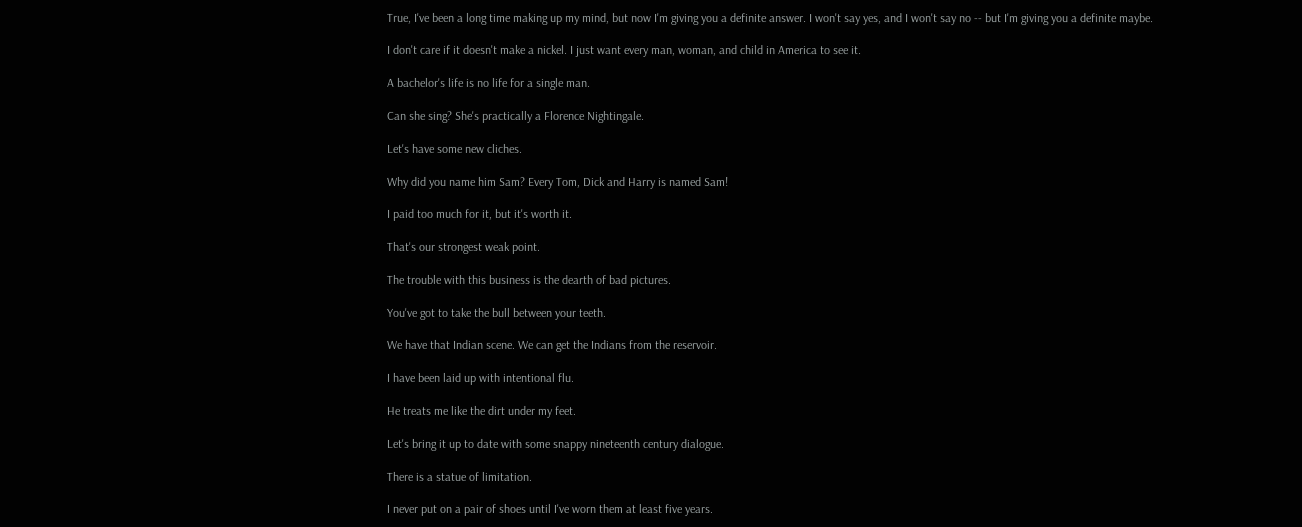True, I've been a long time making up my mind, but now I'm giving you a definite answer. I won't say yes, and I won't say no -- but I'm giving you a definite maybe.

I don't care if it doesn't make a nickel. I just want every man, woman, and child in America to see it.

A bachelor's life is no life for a single man.

Can she sing? She's practically a Florence Nightingale.

Let's have some new cliches.

Why did you name him Sam? Every Tom, Dick and Harry is named Sam!

I paid too much for it, but it's worth it.

That's our strongest weak point.

The trouble with this business is the dearth of bad pictures.

You've got to take the bull between your teeth.

We have that Indian scene. We can get the Indians from the reservoir.

I have been laid up with intentional flu.

He treats me like the dirt under my feet.

Let's bring it up to date with some snappy nineteenth century dialogue.

There is a statue of limitation.

I never put on a pair of shoes until I've worn them at least five years.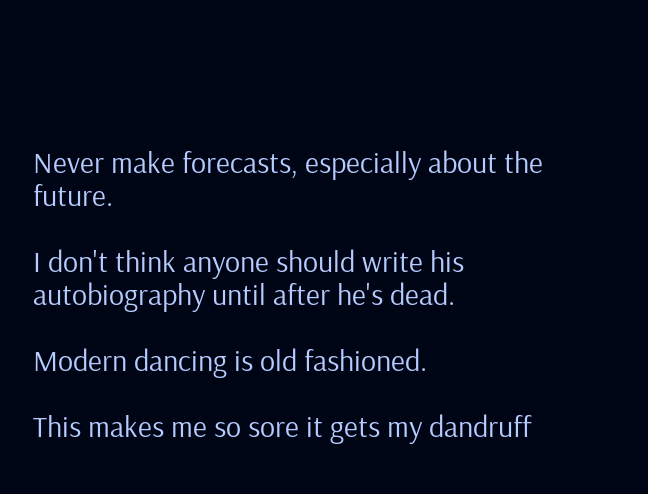Never make forecasts, especially about the future.

I don't think anyone should write his autobiography until after he's dead.

Modern dancing is old fashioned.

This makes me so sore it gets my dandruff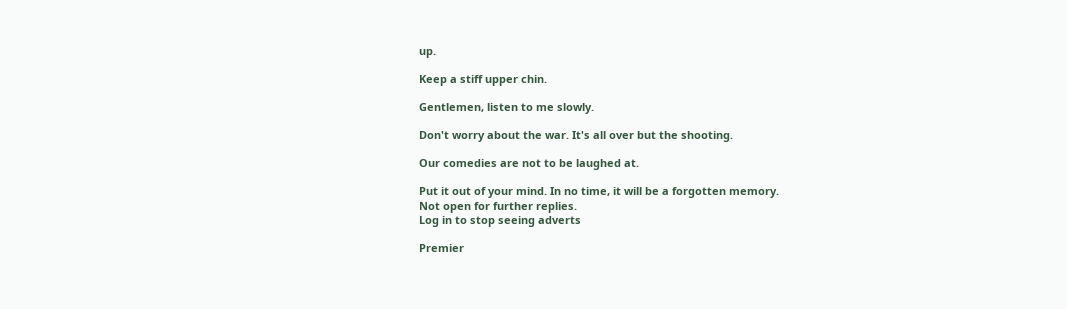up.

Keep a stiff upper chin.

Gentlemen, listen to me slowly.

Don't worry about the war. It's all over but the shooting.

Our comedies are not to be laughed at.

Put it out of your mind. In no time, it will be a forgotten memory.
Not open for further replies.
Log in to stop seeing adverts

Premier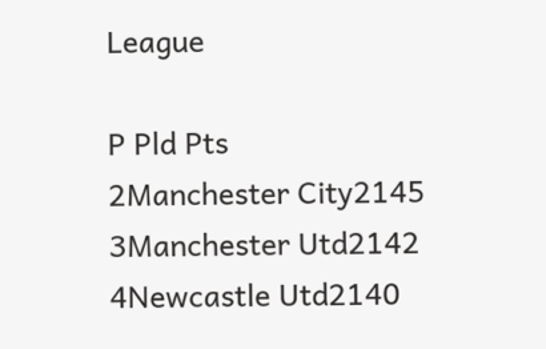League

P Pld Pts
2Manchester City2145
3Manchester Utd2142
4Newcastle Utd2140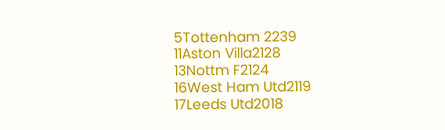5Tottenham 2239
11Aston Villa2128
13Nottm F2124
16West Ham Utd2119
17Leeds Utd2018